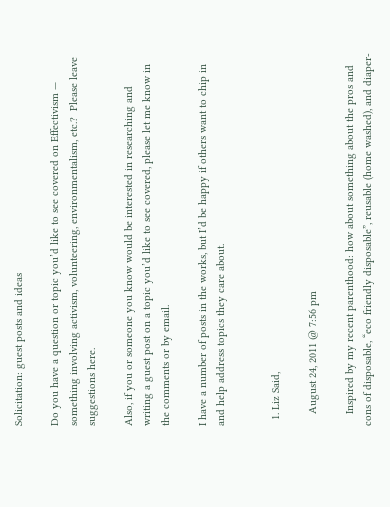Solicitation: guest posts and ideas

Do you have a question or topic you’d like to see covered on Effectivism — something involving activism, volunteering, environmentalism, etc.?  Please leave suggestions here.

Also, if you or someone you know would be interested in researching and writing a guest post on a topic you’d like to see covered, please let me know in the comments or by email.

I have a number of posts in the works, but I’d be happy if others want to chip in and help address topics they care about.


  1. Liz Said,

    August 24, 2011 @ 7:56 pm

    Inspired by my recent parenthood: how about something about the pros and cons of disposable, “eco friendly disposable”, reusable (home washed), and diaper-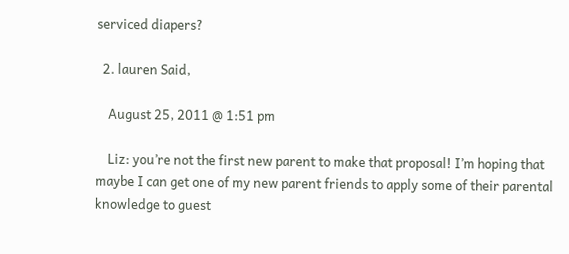serviced diapers?

  2. lauren Said,

    August 25, 2011 @ 1:51 pm

    Liz: you’re not the first new parent to make that proposal! I’m hoping that maybe I can get one of my new parent friends to apply some of their parental knowledge to guest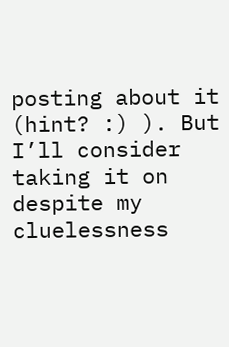posting about it (hint? :) ). But I’ll consider taking it on despite my cluelessness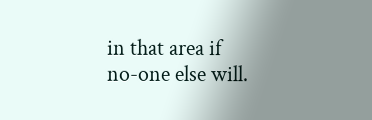in that area if no-one else will.